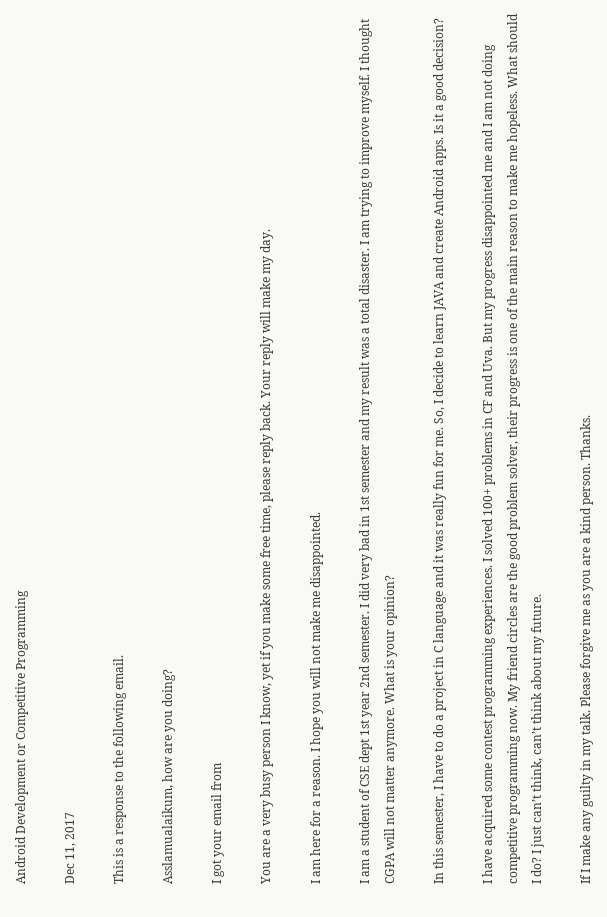Android Development or Competitive Programming

Dec 11, 2017

This is a response to the following email.

Asslamualaikum, how are you doing?

I got your email from

You are a very busy person I know, yet if you make some free time, please reply back. Your reply will make my day.

I am here for a reason. I hope you will not make me disappointed.

I am a student of CSE dept 1st year 2nd semester. I did very bad in 1st semester and my result was a total disaster. I am trying to improve myself. I thought CGPA will not matter anymore. What is your opinion?

In this semester, I have to do a project in C language and it was really fun for me. So, I decide to learn JAVA and create Android apps. Is it a good decision?

I have acquired some contest programming experiences. I solved 100+ problems in CF and Uva. But my progress disappointed me and I am not doing competitive programming now. My friend circles are the good problem solver, their progress is one of the main reason to make me hopeless. What should I do? I just can’t think, can’t think about my future.

If I make any guilty in my talk. Please forgive me as you are a kind person. Thanks.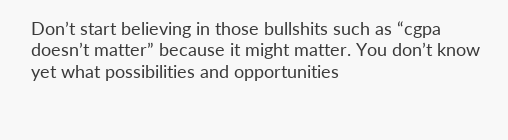Don’t start believing in those bullshits such as “cgpa doesn’t matter” because it might matter. You don’t know yet what possibilities and opportunities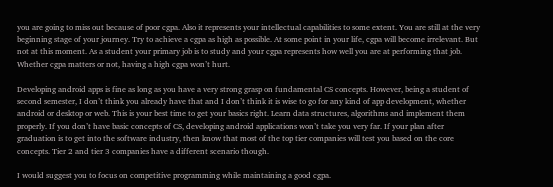you are going to miss out because of poor cgpa. Also it represents your intellectual capabilities to some extent. You are still at the very beginning stage of your journey. Try to achieve a cgpa as high as possible. At some point in your life, cgpa will become irrelevant. But not at this moment. As a student your primary job is to study and your cgpa represents how well you are at performing that job. Whether cgpa matters or not, having a high cgpa won’t hurt.

Developing android apps is fine as long as you have a very strong grasp on fundamental CS concepts. However, being a student of second semester, I don’t think you already have that and I don’t think it is wise to go for any kind of app development, whether android or desktop or web. This is your best time to get your basics right. Learn data structures, algorithms and implement them properly. If you don’t have basic concepts of CS, developing android applications won’t take you very far. If your plan after graduation is to get into the software industry, then know that most of the top tier companies will test you based on the core concepts. Tier 2 and tier 3 companies have a different scenario though.

I would suggest you to focus on competitive programming while maintaining a good cgpa.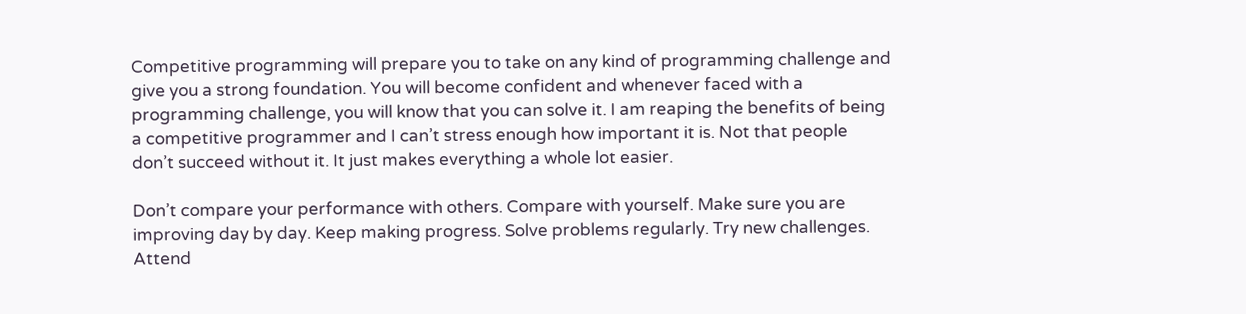Competitive programming will prepare you to take on any kind of programming challenge and give you a strong foundation. You will become confident and whenever faced with a programming challenge, you will know that you can solve it. I am reaping the benefits of being a competitive programmer and I can’t stress enough how important it is. Not that people don’t succeed without it. It just makes everything a whole lot easier.

Don’t compare your performance with others. Compare with yourself. Make sure you are improving day by day. Keep making progress. Solve problems regularly. Try new challenges. Attend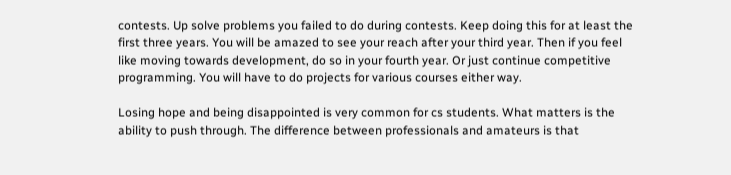contests. Up solve problems you failed to do during contests. Keep doing this for at least the first three years. You will be amazed to see your reach after your third year. Then if you feel like moving towards development, do so in your fourth year. Or just continue competitive programming. You will have to do projects for various courses either way.

Losing hope and being disappointed is very common for cs students. What matters is the ability to push through. The difference between professionals and amateurs is that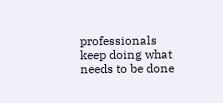professionals keep doing what needs to be done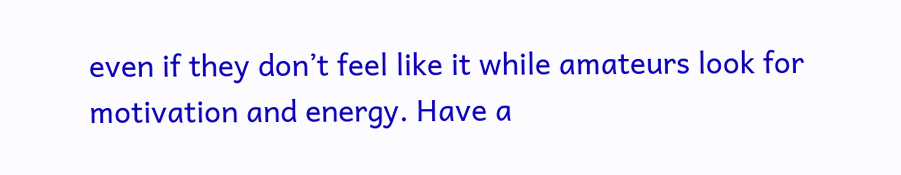even if they don’t feel like it while amateurs look for motivation and energy. Have a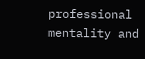professional mentality and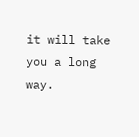it will take you a long way.